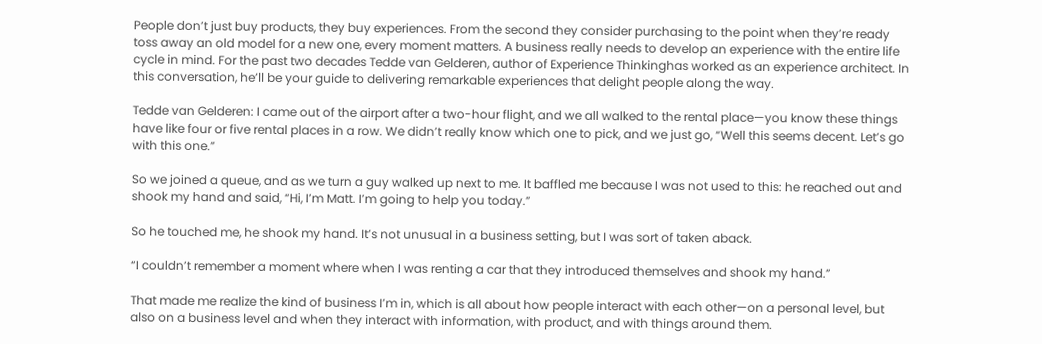People don’t just buy products, they buy experiences. From the second they consider purchasing to the point when they’re ready toss away an old model for a new one, every moment matters. A business really needs to develop an experience with the entire life cycle in mind. For the past two decades Tedde van Gelderen, author of Experience Thinkinghas worked as an experience architect. In this conversation, he’ll be your guide to delivering remarkable experiences that delight people along the way.

Tedde van Gelderen: I came out of the airport after a two-hour flight, and we all walked to the rental place—you know these things have like four or five rental places in a row. We didn’t really know which one to pick, and we just go, “Well this seems decent. Let’s go with this one.”

So we joined a queue, and as we turn a guy walked up next to me. It baffled me because I was not used to this: he reached out and shook my hand and said, “Hi, I’m Matt. I’m going to help you today.”

So he touched me, he shook my hand. It’s not unusual in a business setting, but I was sort of taken aback.

“I couldn’t remember a moment where when I was renting a car that they introduced themselves and shook my hand.”

That made me realize the kind of business I’m in, which is all about how people interact with each other—on a personal level, but also on a business level and when they interact with information, with product, and with things around them.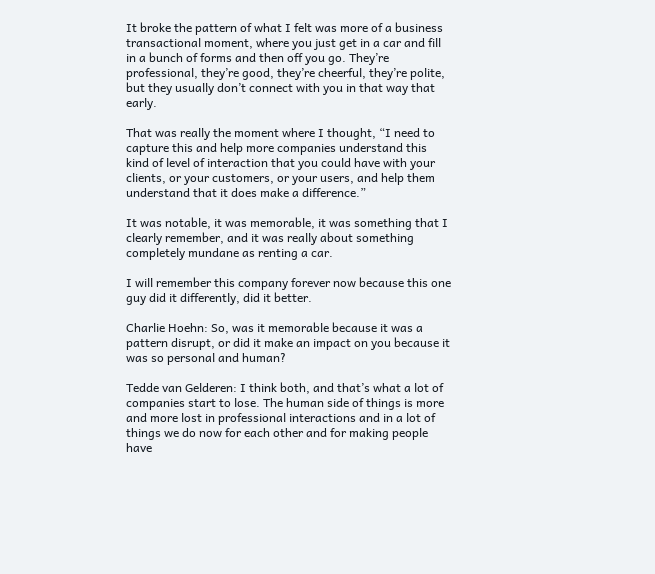It broke the pattern of what I felt was more of a business transactional moment, where you just get in a car and fill in a bunch of forms and then off you go. They’re professional, they’re good, they’re cheerful, they’re polite, but they usually don’t connect with you in that way that early.

That was really the moment where I thought, “I need to capture this and help more companies understand this kind of level of interaction that you could have with your clients, or your customers, or your users, and help them understand that it does make a difference.”

It was notable, it was memorable, it was something that I clearly remember, and it was really about something completely mundane as renting a car.

I will remember this company forever now because this one guy did it differently, did it better.

Charlie Hoehn: So, was it memorable because it was a pattern disrupt, or did it make an impact on you because it was so personal and human?

Tedde van Gelderen: I think both, and that’s what a lot of companies start to lose. The human side of things is more and more lost in professional interactions and in a lot of things we do now for each other and for making people have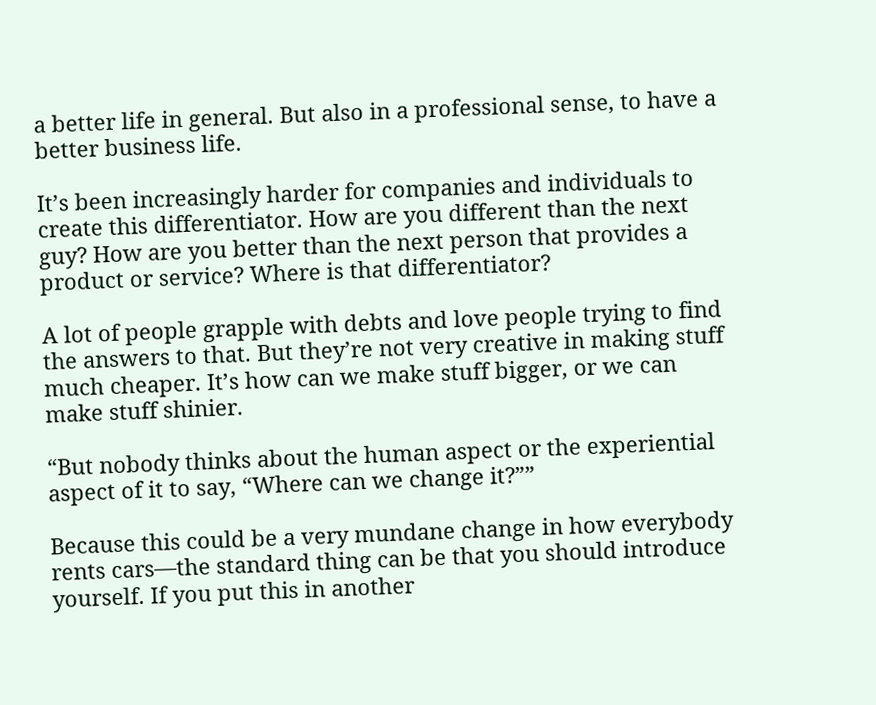a better life in general. But also in a professional sense, to have a better business life.

It’s been increasingly harder for companies and individuals to create this differentiator. How are you different than the next guy? How are you better than the next person that provides a product or service? Where is that differentiator?

A lot of people grapple with debts and love people trying to find the answers to that. But they’re not very creative in making stuff much cheaper. It’s how can we make stuff bigger, or we can make stuff shinier.

“But nobody thinks about the human aspect or the experiential aspect of it to say, “Where can we change it?””

Because this could be a very mundane change in how everybody rents cars—the standard thing can be that you should introduce yourself. If you put this in another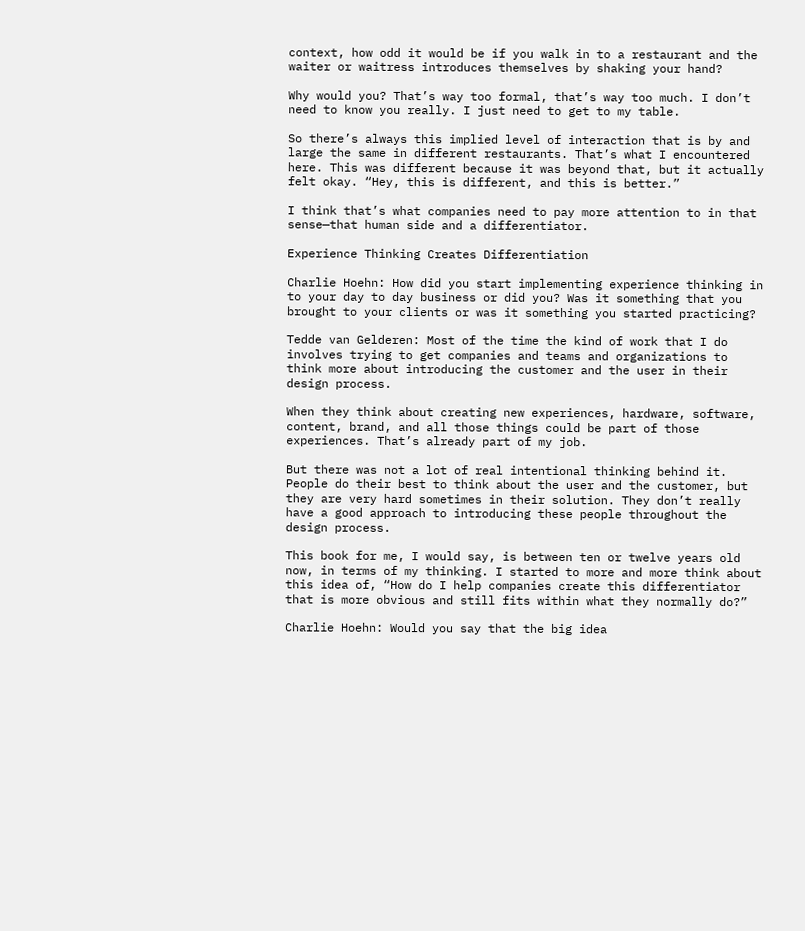context, how odd it would be if you walk in to a restaurant and the waiter or waitress introduces themselves by shaking your hand?

Why would you? That’s way too formal, that’s way too much. I don’t need to know you really. I just need to get to my table.

So there’s always this implied level of interaction that is by and large the same in different restaurants. That’s what I encountered here. This was different because it was beyond that, but it actually felt okay. “Hey, this is different, and this is better.”

I think that’s what companies need to pay more attention to in that sense—that human side and a differentiator.

Experience Thinking Creates Differentiation

Charlie Hoehn: How did you start implementing experience thinking in to your day to day business or did you? Was it something that you brought to your clients or was it something you started practicing?

Tedde van Gelderen: Most of the time the kind of work that I do involves trying to get companies and teams and organizations to think more about introducing the customer and the user in their design process.

When they think about creating new experiences, hardware, software, content, brand, and all those things could be part of those experiences. That’s already part of my job.

But there was not a lot of real intentional thinking behind it. People do their best to think about the user and the customer, but they are very hard sometimes in their solution. They don’t really have a good approach to introducing these people throughout the design process.

This book for me, I would say, is between ten or twelve years old now, in terms of my thinking. I started to more and more think about this idea of, “How do I help companies create this differentiator that is more obvious and still fits within what they normally do?”

Charlie Hoehn: Would you say that the big idea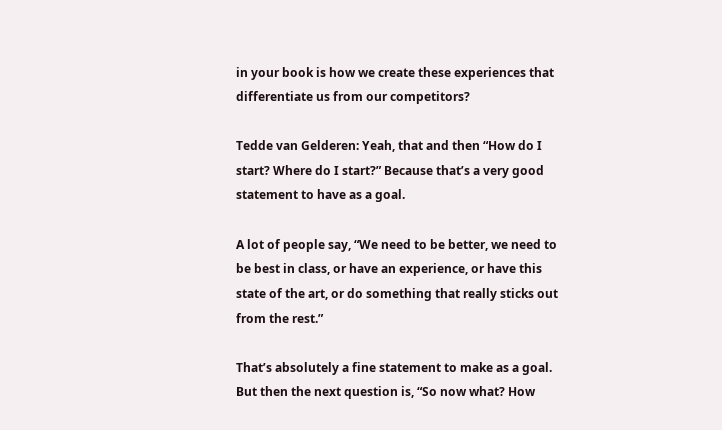in your book is how we create these experiences that differentiate us from our competitors?

Tedde van Gelderen: Yeah, that and then “How do I start? Where do I start?” Because that’s a very good statement to have as a goal.

A lot of people say, “We need to be better, we need to be best in class, or have an experience, or have this state of the art, or do something that really sticks out from the rest.”

That’s absolutely a fine statement to make as a goal. But then the next question is, “So now what? How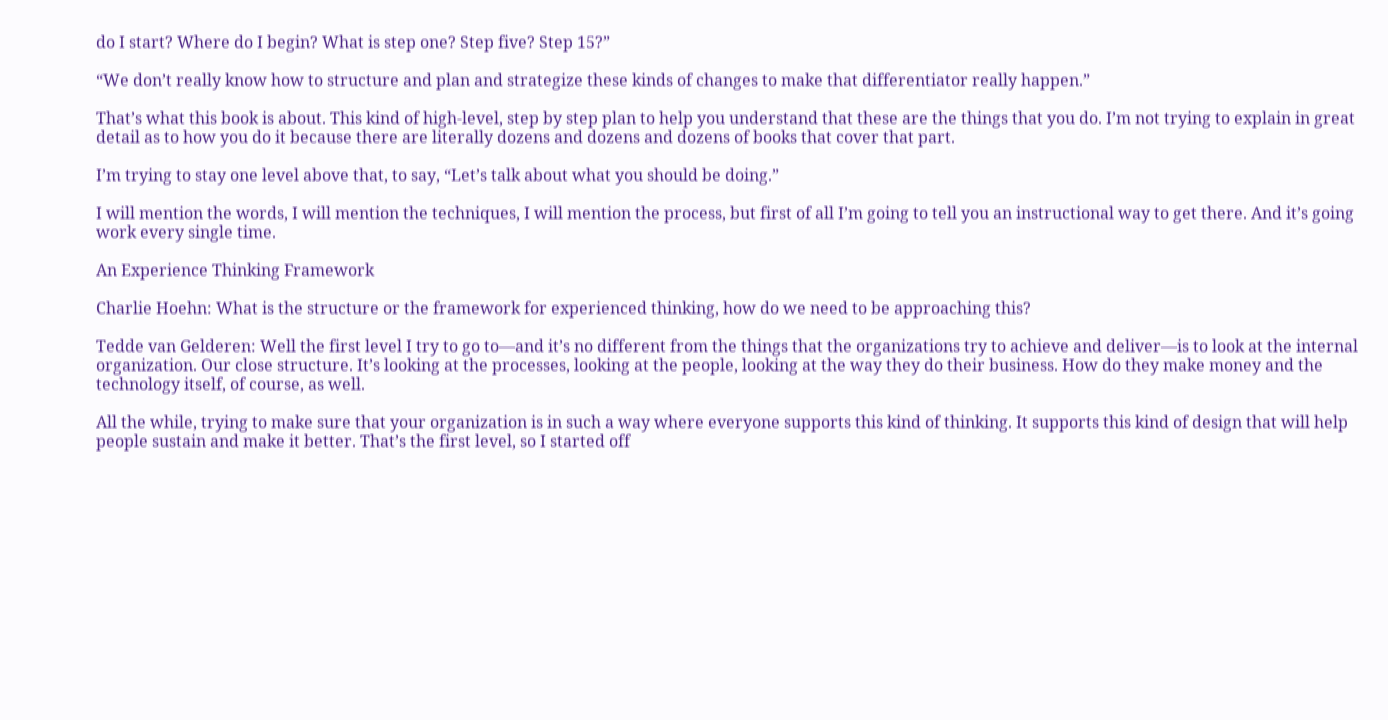do I start? Where do I begin? What is step one? Step five? Step 15?”

“We don’t really know how to structure and plan and strategize these kinds of changes to make that differentiator really happen.”

That’s what this book is about. This kind of high-level, step by step plan to help you understand that these are the things that you do. I’m not trying to explain in great detail as to how you do it because there are literally dozens and dozens and dozens of books that cover that part.

I’m trying to stay one level above that, to say, “Let’s talk about what you should be doing.”

I will mention the words, I will mention the techniques, I will mention the process, but first of all I’m going to tell you an instructional way to get there. And it’s going work every single time.

An Experience Thinking Framework

Charlie Hoehn: What is the structure or the framework for experienced thinking, how do we need to be approaching this?

Tedde van Gelderen: Well the first level I try to go to—and it’s no different from the things that the organizations try to achieve and deliver—is to look at the internal organization. Our close structure. It’s looking at the processes, looking at the people, looking at the way they do their business. How do they make money and the technology itself, of course, as well.

All the while, trying to make sure that your organization is in such a way where everyone supports this kind of thinking. It supports this kind of design that will help people sustain and make it better. That’s the first level, so I started off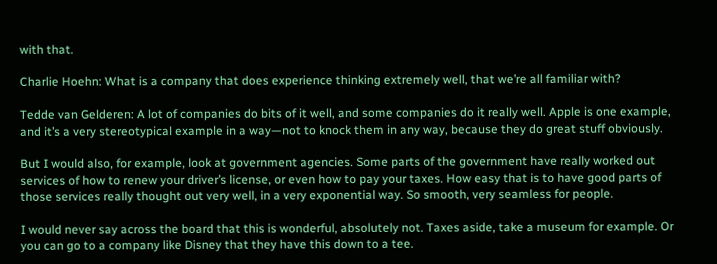with that.

Charlie Hoehn: What is a company that does experience thinking extremely well, that we’re all familiar with?

Tedde van Gelderen: A lot of companies do bits of it well, and some companies do it really well. Apple is one example, and it’s a very stereotypical example in a way—not to knock them in any way, because they do great stuff obviously.

But I would also, for example, look at government agencies. Some parts of the government have really worked out services of how to renew your driver’s license, or even how to pay your taxes. How easy that is to have good parts of those services really thought out very well, in a very exponential way. So smooth, very seamless for people.

I would never say across the board that this is wonderful, absolutely not. Taxes aside, take a museum for example. Or you can go to a company like Disney that they have this down to a tee.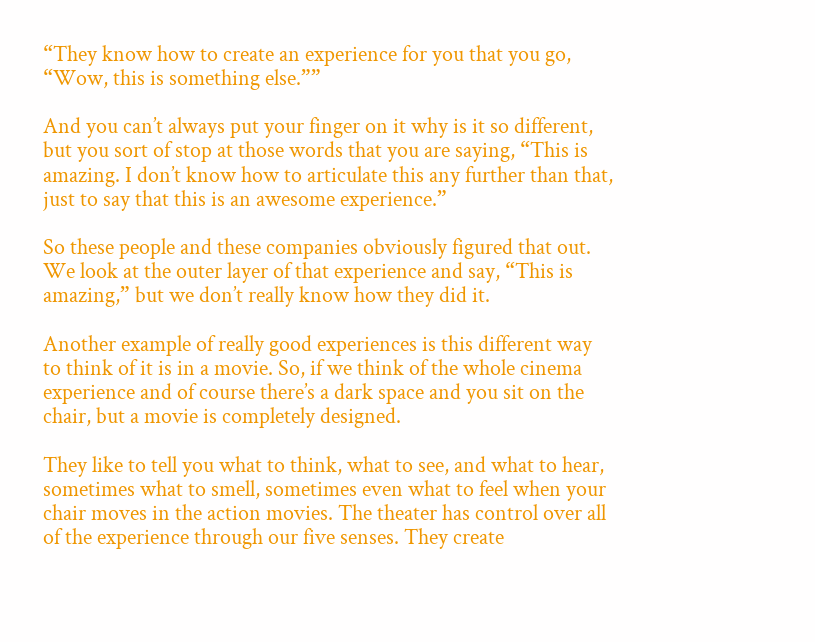“They know how to create an experience for you that you go, “Wow, this is something else.””

And you can’t always put your finger on it why is it so different, but you sort of stop at those words that you are saying, “This is amazing. I don’t know how to articulate this any further than that, just to say that this is an awesome experience.”

So these people and these companies obviously figured that out. We look at the outer layer of that experience and say, “This is amazing,” but we don’t really know how they did it.

Another example of really good experiences is this different way to think of it is in a movie. So, if we think of the whole cinema experience and of course there’s a dark space and you sit on the chair, but a movie is completely designed.

They like to tell you what to think, what to see, and what to hear, sometimes what to smell, sometimes even what to feel when your chair moves in the action movies. The theater has control over all of the experience through our five senses. They create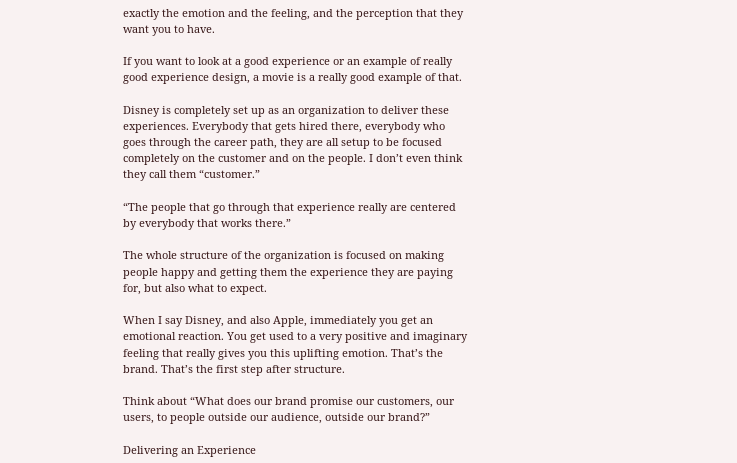exactly the emotion and the feeling, and the perception that they want you to have.

If you want to look at a good experience or an example of really good experience design, a movie is a really good example of that.

Disney is completely set up as an organization to deliver these experiences. Everybody that gets hired there, everybody who goes through the career path, they are all setup to be focused completely on the customer and on the people. I don’t even think they call them “customer.”

“The people that go through that experience really are centered by everybody that works there.”

The whole structure of the organization is focused on making people happy and getting them the experience they are paying for, but also what to expect.

When I say Disney, and also Apple, immediately you get an emotional reaction. You get used to a very positive and imaginary feeling that really gives you this uplifting emotion. That’s the brand. That’s the first step after structure.

Think about “What does our brand promise our customers, our users, to people outside our audience, outside our brand?”

Delivering an Experience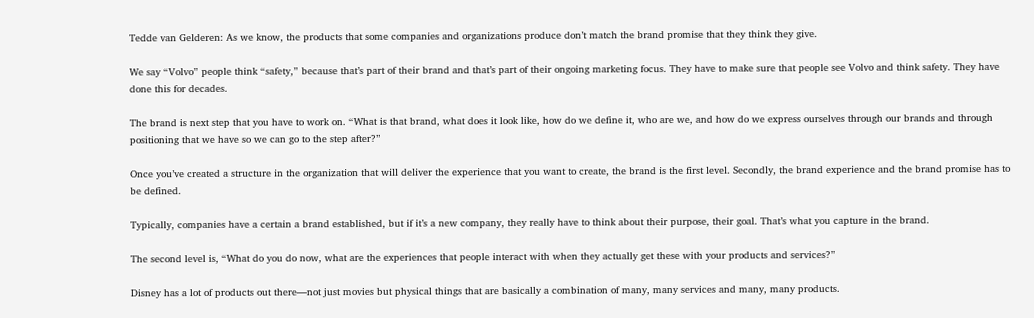Tedde van Gelderen: As we know, the products that some companies and organizations produce don’t match the brand promise that they think they give.

We say “Volvo” people think “safety,” because that’s part of their brand and that’s part of their ongoing marketing focus. They have to make sure that people see Volvo and think safety. They have done this for decades.

The brand is next step that you have to work on. “What is that brand, what does it look like, how do we define it, who are we, and how do we express ourselves through our brands and through positioning that we have so we can go to the step after?”

Once you’ve created a structure in the organization that will deliver the experience that you want to create, the brand is the first level. Secondly, the brand experience and the brand promise has to be defined.

Typically, companies have a certain a brand established, but if it’s a new company, they really have to think about their purpose, their goal. That’s what you capture in the brand.

The second level is, “What do you do now, what are the experiences that people interact with when they actually get these with your products and services?”

Disney has a lot of products out there—not just movies but physical things that are basically a combination of many, many services and many, many products.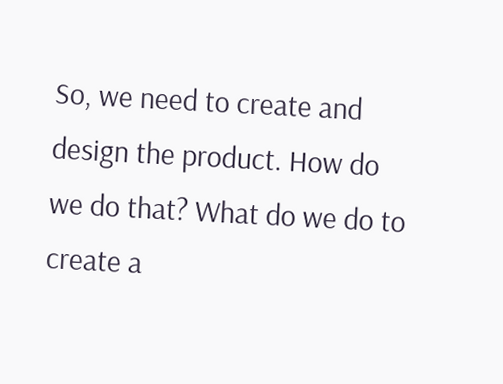So, we need to create and design the product. How do we do that? What do we do to create a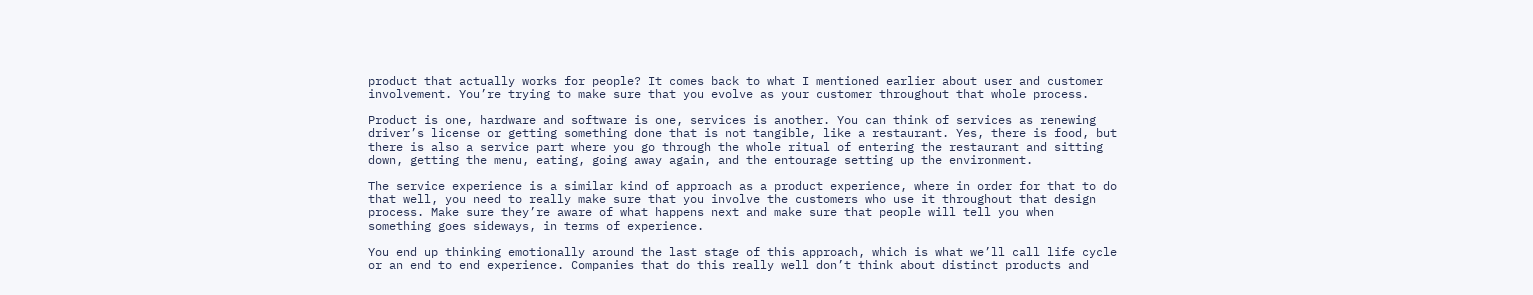product that actually works for people? It comes back to what I mentioned earlier about user and customer involvement. You’re trying to make sure that you evolve as your customer throughout that whole process.

Product is one, hardware and software is one, services is another. You can think of services as renewing driver’s license or getting something done that is not tangible, like a restaurant. Yes, there is food, but there is also a service part where you go through the whole ritual of entering the restaurant and sitting down, getting the menu, eating, going away again, and the entourage setting up the environment.

The service experience is a similar kind of approach as a product experience, where in order for that to do that well, you need to really make sure that you involve the customers who use it throughout that design process. Make sure they’re aware of what happens next and make sure that people will tell you when something goes sideways, in terms of experience.

You end up thinking emotionally around the last stage of this approach, which is what we’ll call life cycle or an end to end experience. Companies that do this really well don’t think about distinct products and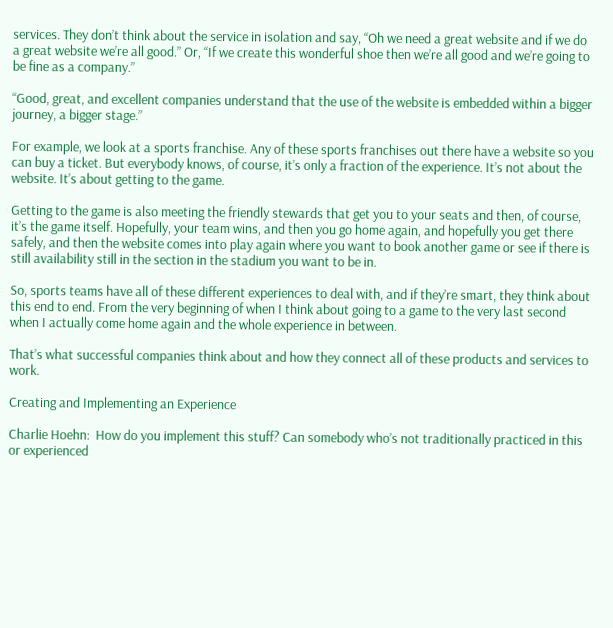services. They don’t think about the service in isolation and say, “Oh we need a great website and if we do a great website we’re all good.” Or, “If we create this wonderful shoe then we’re all good and we’re going to be fine as a company.”

“Good, great, and excellent companies understand that the use of the website is embedded within a bigger journey, a bigger stage.”

For example, we look at a sports franchise. Any of these sports franchises out there have a website so you can buy a ticket. But everybody knows, of course, it’s only a fraction of the experience. It’s not about the website. It’s about getting to the game.

Getting to the game is also meeting the friendly stewards that get you to your seats and then, of course, it’s the game itself. Hopefully, your team wins, and then you go home again, and hopefully you get there safely, and then the website comes into play again where you want to book another game or see if there is still availability still in the section in the stadium you want to be in.

So, sports teams have all of these different experiences to deal with, and if they’re smart, they think about this end to end. From the very beginning of when I think about going to a game to the very last second when I actually come home again and the whole experience in between.

That’s what successful companies think about and how they connect all of these products and services to work.

Creating and Implementing an Experience

Charlie Hoehn:  How do you implement this stuff? Can somebody who’s not traditionally practiced in this or experienced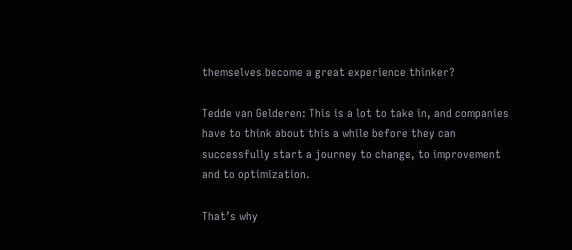themselves become a great experience thinker?

Tedde van Gelderen: This is a lot to take in, and companies have to think about this a while before they can successfully start a journey to change, to improvement and to optimization.

That’s why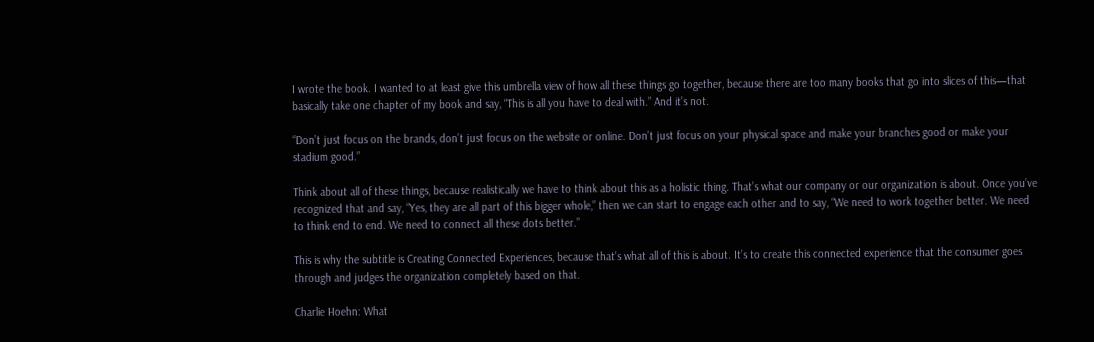I wrote the book. I wanted to at least give this umbrella view of how all these things go together, because there are too many books that go into slices of this—that basically take one chapter of my book and say, “This is all you have to deal with.” And it’s not.

“Don’t just focus on the brands, don’t just focus on the website or online. Don’t just focus on your physical space and make your branches good or make your stadium good.”

Think about all of these things, because realistically we have to think about this as a holistic thing. That’s what our company or our organization is about. Once you’ve recognized that and say, “Yes, they are all part of this bigger whole,” then we can start to engage each other and to say, “We need to work together better. We need to think end to end. We need to connect all these dots better.”

This is why the subtitle is Creating Connected Experiences, because that’s what all of this is about. It’s to create this connected experience that the consumer goes through and judges the organization completely based on that.

Charlie Hoehn: What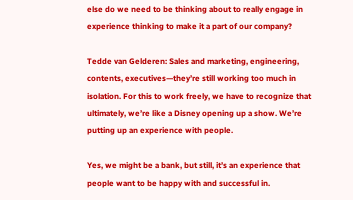else do we need to be thinking about to really engage in experience thinking to make it a part of our company?

Tedde van Gelderen: Sales and marketing, engineering, contents, executives—they’re still working too much in isolation. For this to work freely, we have to recognize that ultimately, we’re like a Disney opening up a show. We’re putting up an experience with people.

Yes, we might be a bank, but still, it’s an experience that people want to be happy with and successful in.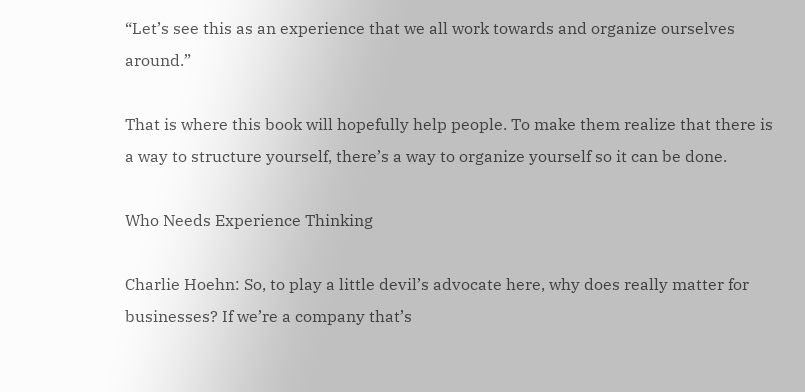“Let’s see this as an experience that we all work towards and organize ourselves around.”

That is where this book will hopefully help people. To make them realize that there is a way to structure yourself, there’s a way to organize yourself so it can be done.

Who Needs Experience Thinking

Charlie Hoehn: So, to play a little devil’s advocate here, why does really matter for businesses? If we’re a company that’s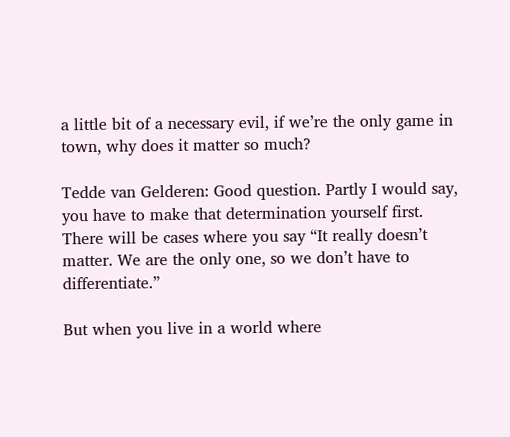a little bit of a necessary evil, if we’re the only game in town, why does it matter so much?

Tedde van Gelderen: Good question. Partly I would say, you have to make that determination yourself first. There will be cases where you say “It really doesn’t matter. We are the only one, so we don’t have to differentiate.”

But when you live in a world where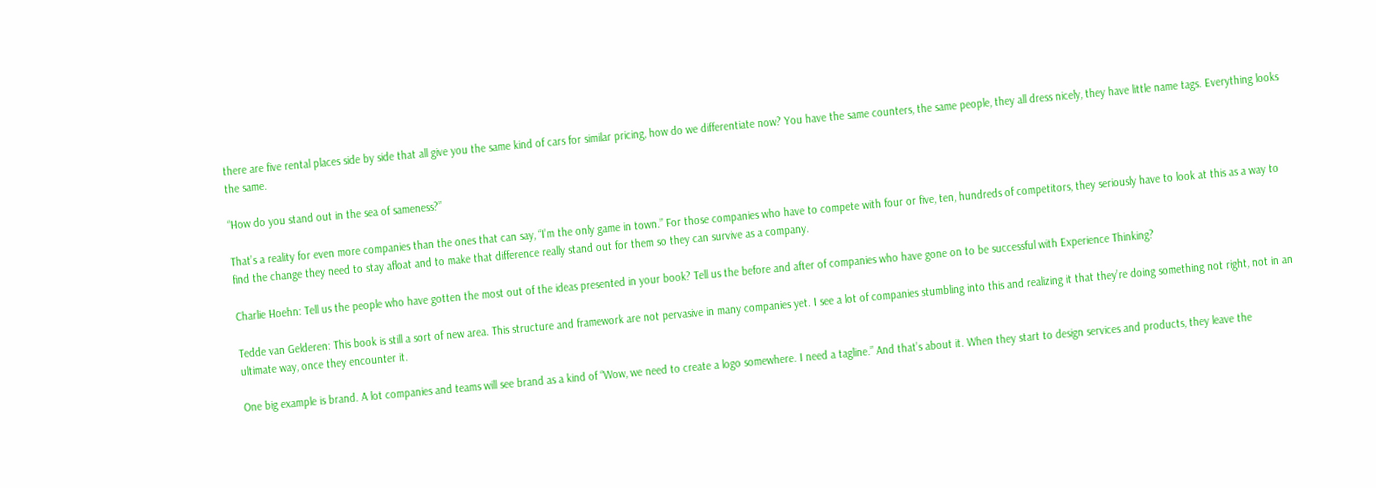there are five rental places side by side that all give you the same kind of cars for similar pricing, how do we differentiate now? You have the same counters, the same people, they all dress nicely, they have little name tags. Everything looks the same.

“How do you stand out in the sea of sameness?”

That’s a reality for even more companies than the ones that can say, “I’m the only game in town.” For those companies who have to compete with four or five, ten, hundreds of competitors, they seriously have to look at this as a way to find the change they need to stay afloat and to make that difference really stand out for them so they can survive as a company.

Charlie Hoehn: Tell us the people who have gotten the most out of the ideas presented in your book? Tell us the before and after of companies who have gone on to be successful with Experience Thinking?

Tedde van Gelderen: This book is still a sort of new area. This structure and framework are not pervasive in many companies yet. I see a lot of companies stumbling into this and realizing it that they’re doing something not right, not in an ultimate way, once they encounter it.

One big example is brand. A lot companies and teams will see brand as a kind of “Wow, we need to create a logo somewhere. I need a tagline.” And that’s about it. When they start to design services and products, they leave the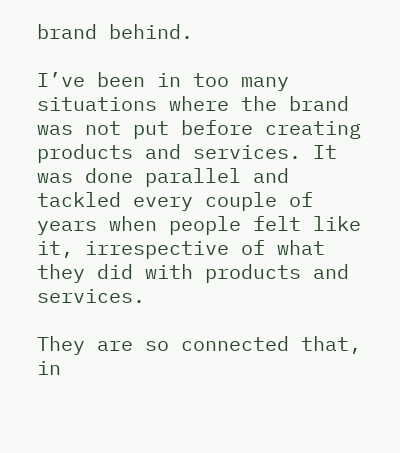brand behind.

I’ve been in too many situations where the brand was not put before creating products and services. It was done parallel and tackled every couple of years when people felt like it, irrespective of what they did with products and services.

They are so connected that, in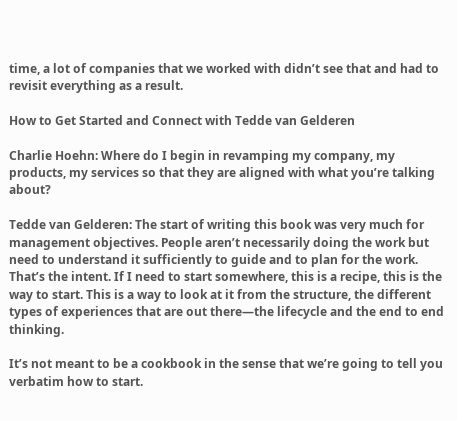time, a lot of companies that we worked with didn’t see that and had to revisit everything as a result.

How to Get Started and Connect with Tedde van Gelderen

Charlie Hoehn: Where do I begin in revamping my company, my products, my services so that they are aligned with what you’re talking about?

Tedde van Gelderen: The start of writing this book was very much for management objectives. People aren’t necessarily doing the work but need to understand it sufficiently to guide and to plan for the work. That’s the intent. If I need to start somewhere, this is a recipe, this is the way to start. This is a way to look at it from the structure, the different types of experiences that are out there—the lifecycle and the end to end thinking.

It’s not meant to be a cookbook in the sense that we’re going to tell you verbatim how to start.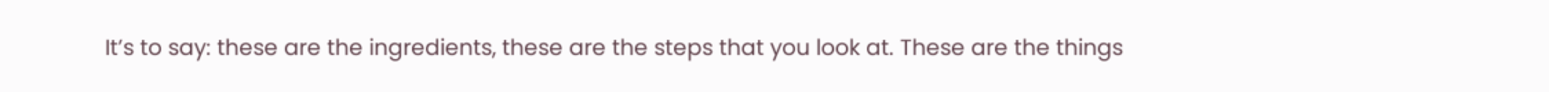It’s to say: these are the ingredients, these are the steps that you look at. These are the things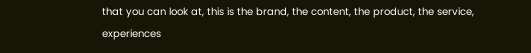that you can look at, this is the brand, the content, the product, the service, experiences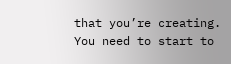that you’re creating. You need to start to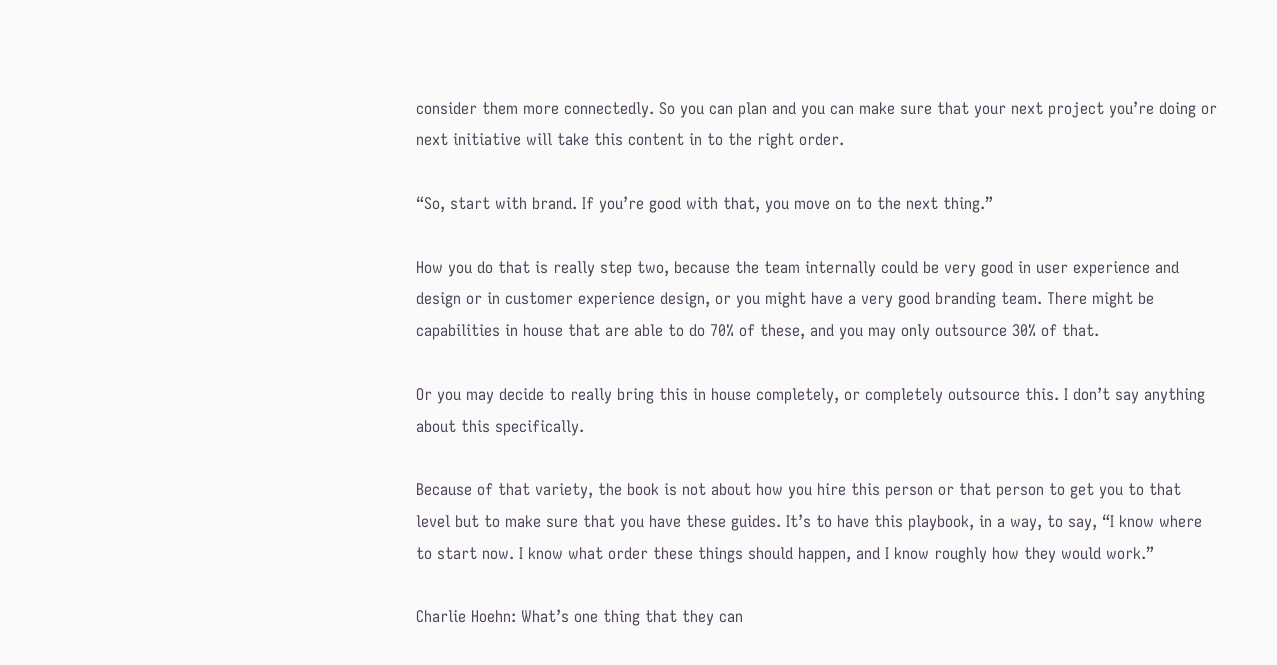consider them more connectedly. So you can plan and you can make sure that your next project you’re doing or next initiative will take this content in to the right order.

“So, start with brand. If you’re good with that, you move on to the next thing.”

How you do that is really step two, because the team internally could be very good in user experience and design or in customer experience design, or you might have a very good branding team. There might be capabilities in house that are able to do 70% of these, and you may only outsource 30% of that.

Or you may decide to really bring this in house completely, or completely outsource this. I don’t say anything about this specifically.

Because of that variety, the book is not about how you hire this person or that person to get you to that level but to make sure that you have these guides. It’s to have this playbook, in a way, to say, “I know where to start now. I know what order these things should happen, and I know roughly how they would work.”

Charlie Hoehn: What’s one thing that they can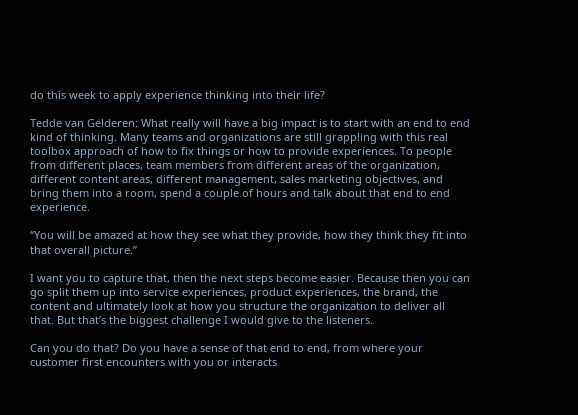do this week to apply experience thinking into their life?

Tedde van Gelderen: What really will have a big impact is to start with an end to end kind of thinking. Many teams and organizations are still grappling with this real toolbox approach of how to fix things or how to provide experiences. To people from different places, team members from different areas of the organization, different content areas, different management, sales marketing objectives, and bring them into a room, spend a couple of hours and talk about that end to end experience.

“You will be amazed at how they see what they provide, how they think they fit into that overall picture.”

I want you to capture that, then the next steps become easier. Because then you can go split them up into service experiences, product experiences, the brand, the content and ultimately look at how you structure the organization to deliver all that. But that’s the biggest challenge I would give to the listeners.

Can you do that? Do you have a sense of that end to end, from where your customer first encounters with you or interacts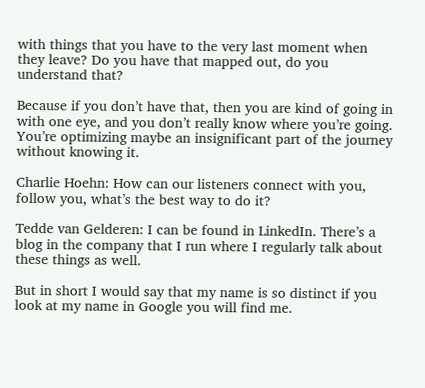with things that you have to the very last moment when they leave? Do you have that mapped out, do you understand that?

Because if you don’t have that, then you are kind of going in with one eye, and you don’t really know where you’re going. You’re optimizing maybe an insignificant part of the journey without knowing it.

Charlie Hoehn: How can our listeners connect with you, follow you, what’s the best way to do it?

Tedde van Gelderen: I can be found in LinkedIn. There’s a blog in the company that I run where I regularly talk about these things as well.

But in short I would say that my name is so distinct if you look at my name in Google you will find me.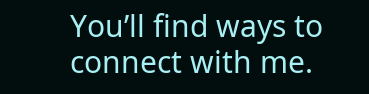You’ll find ways to connect with me.